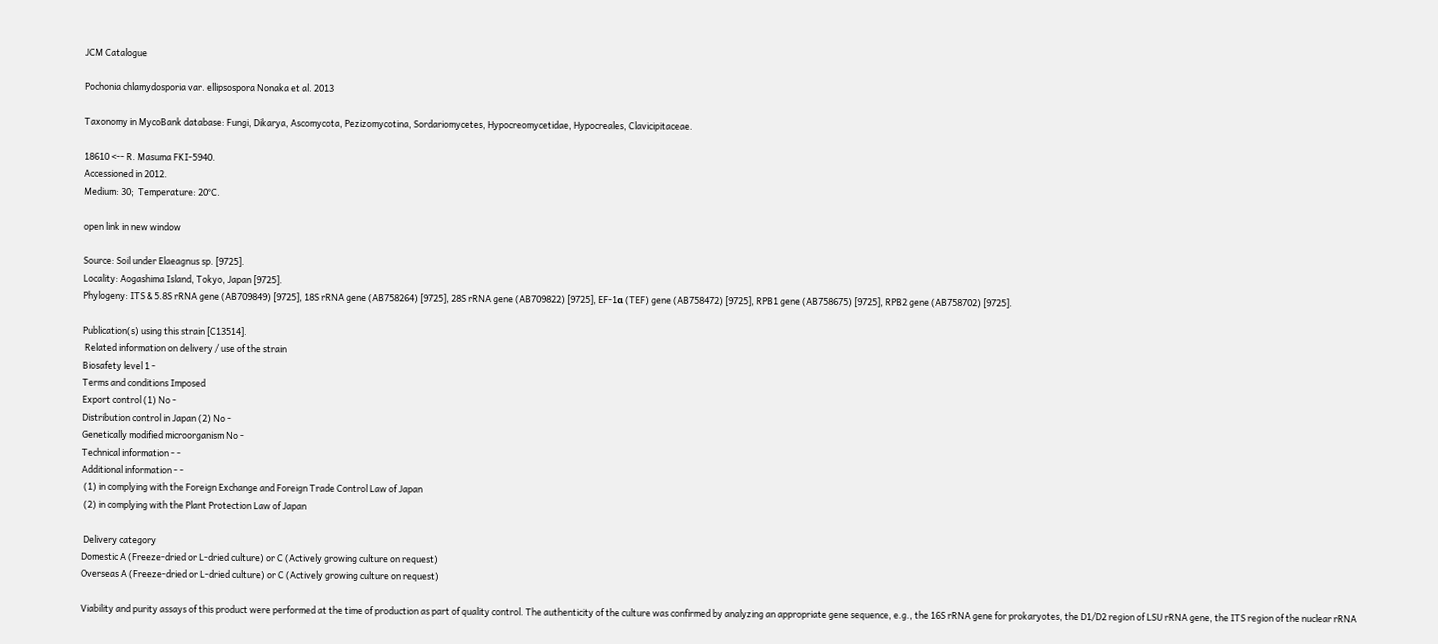JCM Catalogue

Pochonia chlamydosporia var. ellipsospora Nonaka et al. 2013

Taxonomy in MycoBank database: Fungi, Dikarya, Ascomycota, Pezizomycotina, Sordariomycetes, Hypocreomycetidae, Hypocreales, Clavicipitaceae.

18610 <-- R. Masuma FKI-5940.
Accessioned in 2012.
Medium: 30;  Temperature: 20°C.

open link in new window

Source: Soil under Elaeagnus sp. [9725].
Locality: Aogashima Island, Tokyo, Japan [9725].
Phylogeny: ITS & 5.8S rRNA gene (AB709849) [9725], 18S rRNA gene (AB758264) [9725], 28S rRNA gene (AB709822) [9725], EF-1α (TEF) gene (AB758472) [9725], RPB1 gene (AB758675) [9725], RPB2 gene (AB758702) [9725].

Publication(s) using this strain [C13514].
 Related information on delivery / use of the strain
Biosafety level 1 -
Terms and conditions Imposed
Export control (1) No -
Distribution control in Japan (2) No -
Genetically modified microorganism No -
Technical information - -
Additional information - -
 (1) in complying with the Foreign Exchange and Foreign Trade Control Law of Japan
 (2) in complying with the Plant Protection Law of Japan

 Delivery category
Domestic A (Freeze-dried or L-dried culture) or C (Actively growing culture on request)
Overseas A (Freeze-dried or L-dried culture) or C (Actively growing culture on request)

Viability and purity assays of this product were performed at the time of production as part of quality control. The authenticity of the culture was confirmed by analyzing an appropriate gene sequence, e.g., the 16S rRNA gene for prokaryotes, the D1/D2 region of LSU rRNA gene, the ITS region of the nuclear rRNA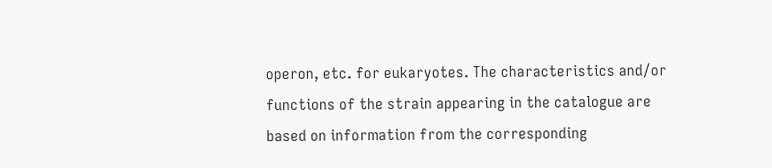operon, etc. for eukaryotes. The characteristics and/or functions of the strain appearing in the catalogue are based on information from the corresponding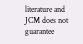literature and JCM does not guarantee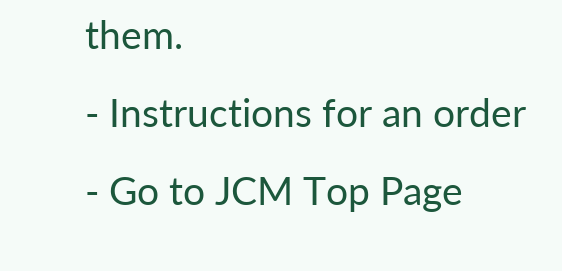them.
- Instructions for an order
- Go to JCM Top Page